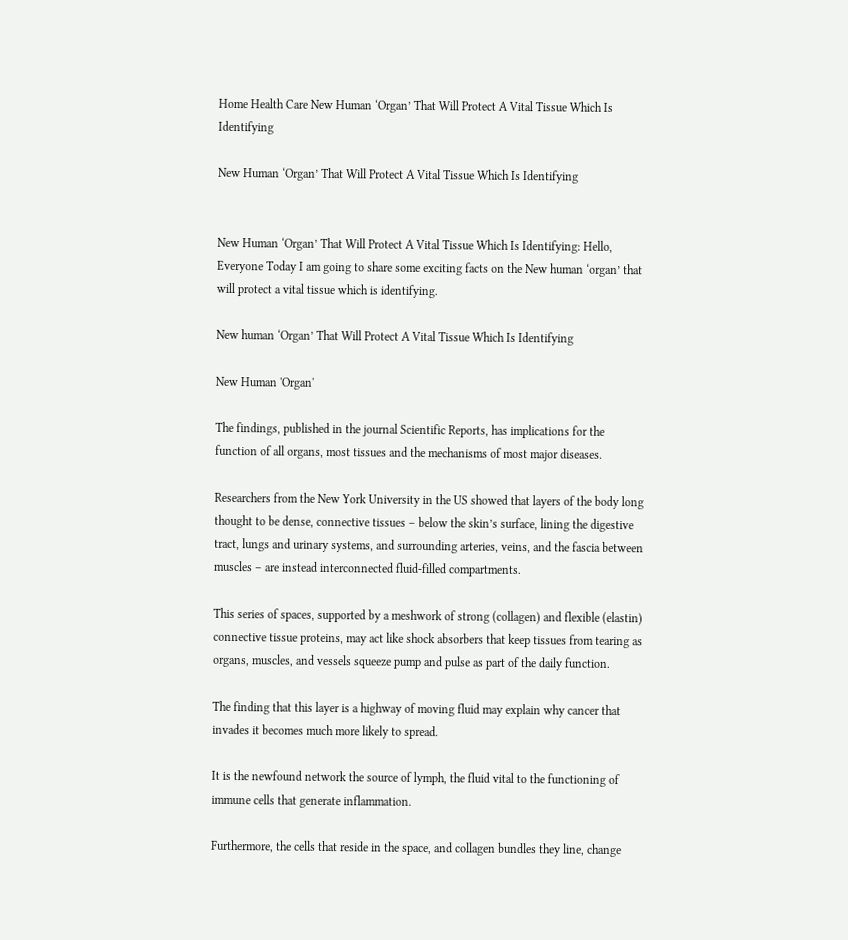Home Health Care New Human ‘Organ’ That Will Protect A Vital Tissue Which Is Identifying

New Human ‘Organ’ That Will Protect A Vital Tissue Which Is Identifying


New Human ‘Organ’ That Will Protect A Vital Tissue Which Is Identifying: Hello, Everyone Today I am going to share some exciting facts on the New human ‘organ’ that will protect a vital tissue which is identifying.

New human ‘Organ’ That Will Protect A Vital Tissue Which Is Identifying

New Human 'Organ'

The findings, published in the journal Scientific Reports, has implications for the function of all organs, most tissues and the mechanisms of most major diseases.

Researchers from the New York University in the US showed that layers of the body long thought to be dense, connective tissues – below the skin’s surface, lining the digestive tract, lungs and urinary systems, and surrounding arteries, veins, and the fascia between muscles – are instead interconnected fluid-filled compartments.

This series of spaces, supported by a meshwork of strong (collagen) and flexible (elastin) connective tissue proteins, may act like shock absorbers that keep tissues from tearing as organs, muscles, and vessels squeeze pump and pulse as part of the daily function.

The finding that this layer is a highway of moving fluid may explain why cancer that invades it becomes much more likely to spread.

It is the newfound network the source of lymph, the fluid vital to the functioning of immune cells that generate inflammation.

Furthermore, the cells that reside in the space, and collagen bundles they line, change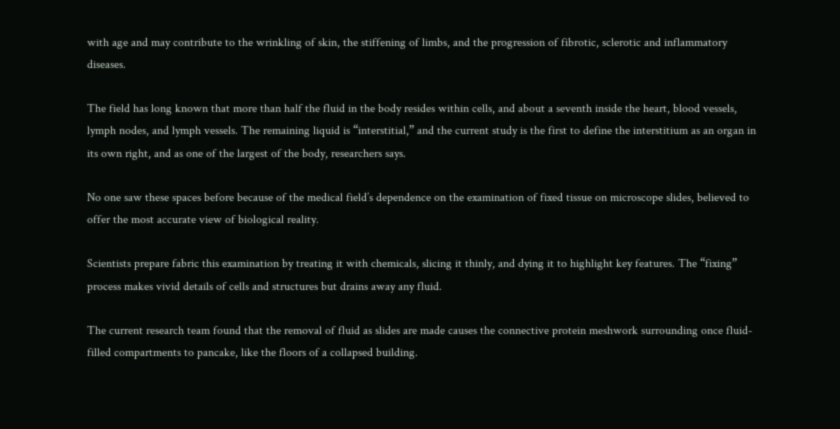with age and may contribute to the wrinkling of skin, the stiffening of limbs, and the progression of fibrotic, sclerotic and inflammatory diseases.

The field has long known that more than half the fluid in the body resides within cells, and about a seventh inside the heart, blood vessels, lymph nodes, and lymph vessels. The remaining liquid is “interstitial,” and the current study is the first to define the interstitium as an organ in its own right, and as one of the largest of the body, researchers says.

No one saw these spaces before because of the medical field’s dependence on the examination of fixed tissue on microscope slides, believed to offer the most accurate view of biological reality.

Scientists prepare fabric this examination by treating it with chemicals, slicing it thinly, and dying it to highlight key features. The “fixing” process makes vivid details of cells and structures but drains away any fluid.

The current research team found that the removal of fluid as slides are made causes the connective protein meshwork surrounding once fluid-filled compartments to pancake, like the floors of a collapsed building.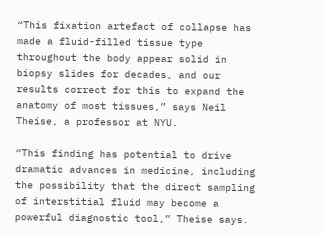“This fixation artefact of collapse has made a fluid-filled tissue type throughout the body appear solid in biopsy slides for decades, and our results correct for this to expand the anatomy of most tissues,” says Neil Theise, a professor at NYU.

“This finding has potential to drive dramatic advances in medicine, including the possibility that the direct sampling of interstitial fluid may become a powerful diagnostic tool,” Theise says.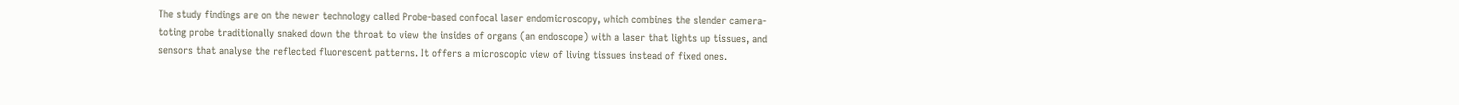The study findings are on the newer technology called Probe-based confocal laser endomicroscopy, which combines the slender camera-toting probe traditionally snaked down the throat to view the insides of organs (an endoscope) with a laser that lights up tissues, and sensors that analyse the reflected fluorescent patterns. It offers a microscopic view of living tissues instead of fixed ones.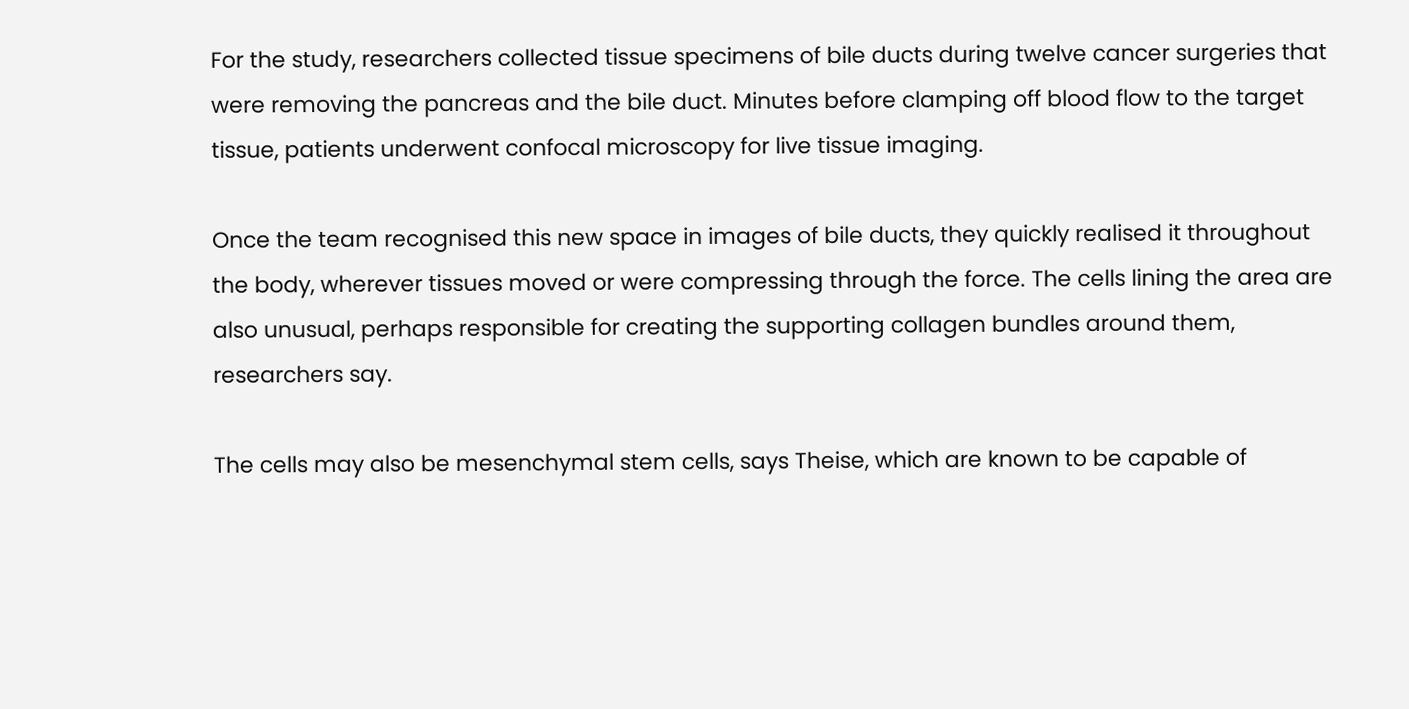For the study, researchers collected tissue specimens of bile ducts during twelve cancer surgeries that were removing the pancreas and the bile duct. Minutes before clamping off blood flow to the target tissue, patients underwent confocal microscopy for live tissue imaging.

Once the team recognised this new space in images of bile ducts, they quickly realised it throughout the body, wherever tissues moved or were compressing through the force. The cells lining the area are also unusual, perhaps responsible for creating the supporting collagen bundles around them, researchers say.

The cells may also be mesenchymal stem cells, says Theise, which are known to be capable of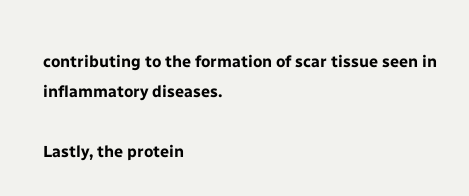contributing to the formation of scar tissue seen in inflammatory diseases.

Lastly, the protein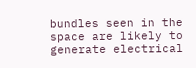bundles seen in the space are likely to generate electrical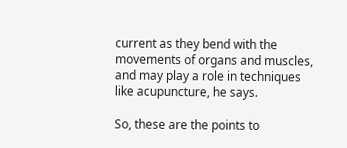current as they bend with the movements of organs and muscles, and may play a role in techniques like acupuncture, he says.

So, these are the points to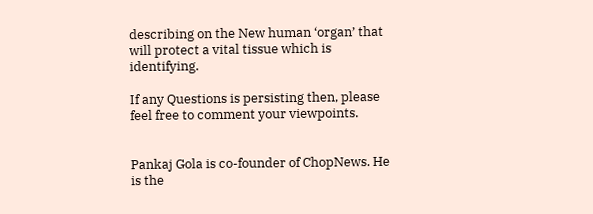describing on the New human ‘organ’ that will protect a vital tissue which is identifying.

If any Questions is persisting then, please feel free to comment your viewpoints.


Pankaj Gola is co-founder of ChopNews. He is the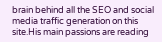brain behind all the SEO and social media traffic generation on this site.His main passions are reading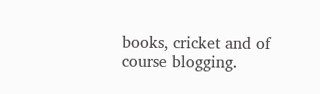books, cricket and of course blogging.